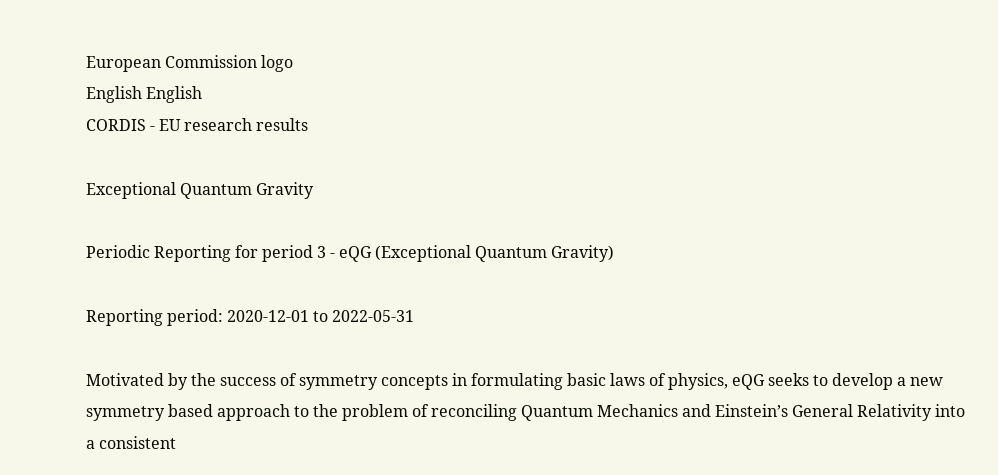European Commission logo
English English
CORDIS - EU research results

Exceptional Quantum Gravity

Periodic Reporting for period 3 - eQG (Exceptional Quantum Gravity)

Reporting period: 2020-12-01 to 2022-05-31

Motivated by the success of symmetry concepts in formulating basic laws of physics, eQG seeks to develop a new symmetry based approach to the problem of reconciling Quantum Mechanics and Einstein’s General Relativity into a consistent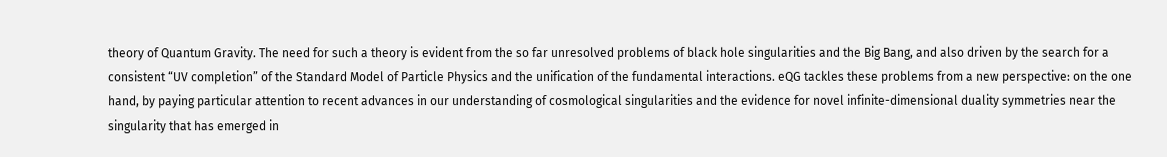theory of Quantum Gravity. The need for such a theory is evident from the so far unresolved problems of black hole singularities and the Big Bang, and also driven by the search for a consistent “UV completion” of the Standard Model of Particle Physics and the unification of the fundamental interactions. eQG tackles these problems from a new perspective: on the one hand, by paying particular attention to recent advances in our understanding of cosmological singularities and the evidence for novel infinite-dimensional duality symmetries near the singularity that has emerged in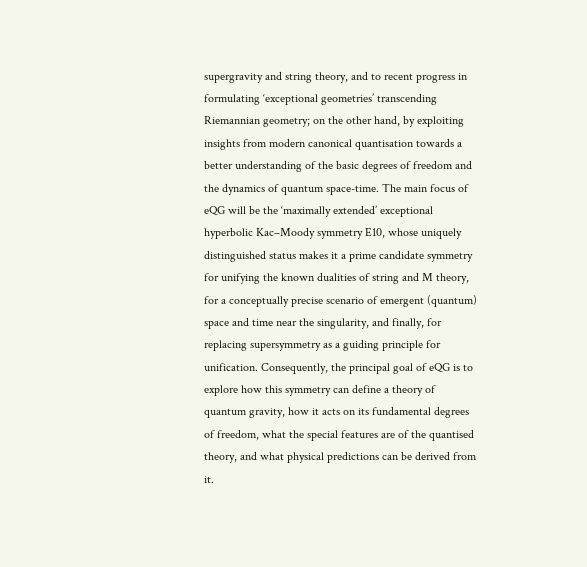supergravity and string theory, and to recent progress in formulating ‘exceptional geometries’ transcending Riemannian geometry; on the other hand, by exploiting insights from modern canonical quantisation towards a better understanding of the basic degrees of freedom and the dynamics of quantum space-time. The main focus of eQG will be the ‘maximally extended’ exceptional hyperbolic Kac–Moody symmetry E10, whose uniquely distinguished status makes it a prime candidate symmetry for unifying the known dualities of string and M theory, for a conceptually precise scenario of emergent (quantum) space and time near the singularity, and finally, for replacing supersymmetry as a guiding principle for unification. Consequently, the principal goal of eQG is to explore how this symmetry can define a theory of quantum gravity, how it acts on its fundamental degrees of freedom, what the special features are of the quantised theory, and what physical predictions can be derived from it.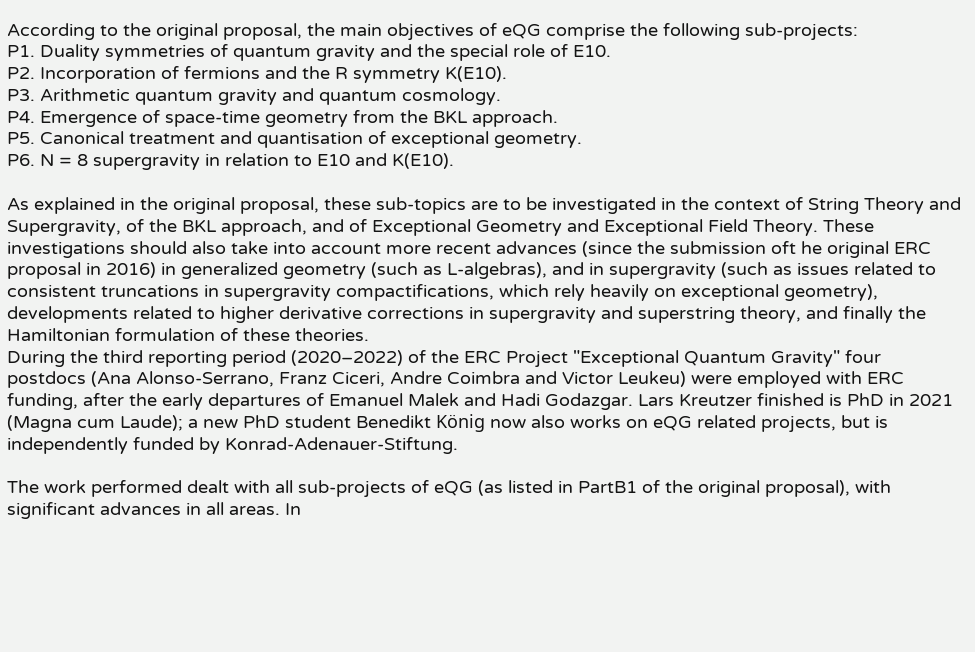According to the original proposal, the main objectives of eQG comprise the following sub-projects:
P1. Duality symmetries of quantum gravity and the special role of E10.
P2. Incorporation of fermions and the R symmetry K(E10).
P3. Arithmetic quantum gravity and quantum cosmology.
P4. Emergence of space-time geometry from the BKL approach.
P5. Canonical treatment and quantisation of exceptional geometry.
P6. N = 8 supergravity in relation to E10 and K(E10).

As explained in the original proposal, these sub-topics are to be investigated in the context of String Theory and Supergravity, of the BKL approach, and of Exceptional Geometry and Exceptional Field Theory. These investigations should also take into account more recent advances (since the submission oft he original ERC proposal in 2016) in generalized geometry (such as L-algebras), and in supergravity (such as issues related to consistent truncations in supergravity compactifications, which rely heavily on exceptional geometry), developments related to higher derivative corrections in supergravity and superstring theory, and finally the Hamiltonian formulation of these theories.
During the third reporting period (2020–2022) of the ERC Project "Exceptional Quantum Gravity" four postdocs (Ana Alonso-Serrano, Franz Ciceri, Andre Coimbra and Victor Leukeu) were employed with ERC funding, after the early departures of Emanuel Malek and Hadi Godazgar. Lars Kreutzer finished is PhD in 2021 (Magna cum Laude); a new PhD student Benedikt König now also works on eQG related projects, but is independently funded by Konrad-Adenauer-Stiftung.

The work performed dealt with all sub-projects of eQG (as listed in PartB1 of the original proposal), with significant advances in all areas. In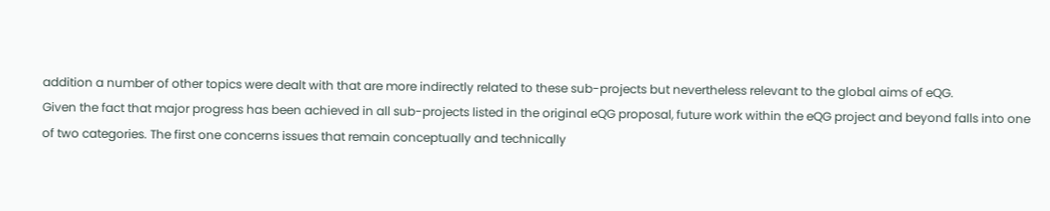addition a number of other topics were dealt with that are more indirectly related to these sub-projects but nevertheless relevant to the global aims of eQG.
Given the fact that major progress has been achieved in all sub-projects listed in the original eQG proposal, future work within the eQG project and beyond falls into one of two categories. The first one concerns issues that remain conceptually and technically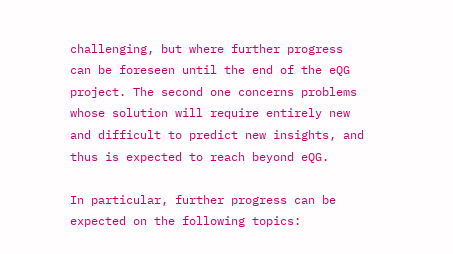challenging, but where further progress can be foreseen until the end of the eQG project. The second one concerns problems whose solution will require entirely new and difficult to predict new insights, and thus is expected to reach beyond eQG.

In particular, further progress can be expected on the following topics: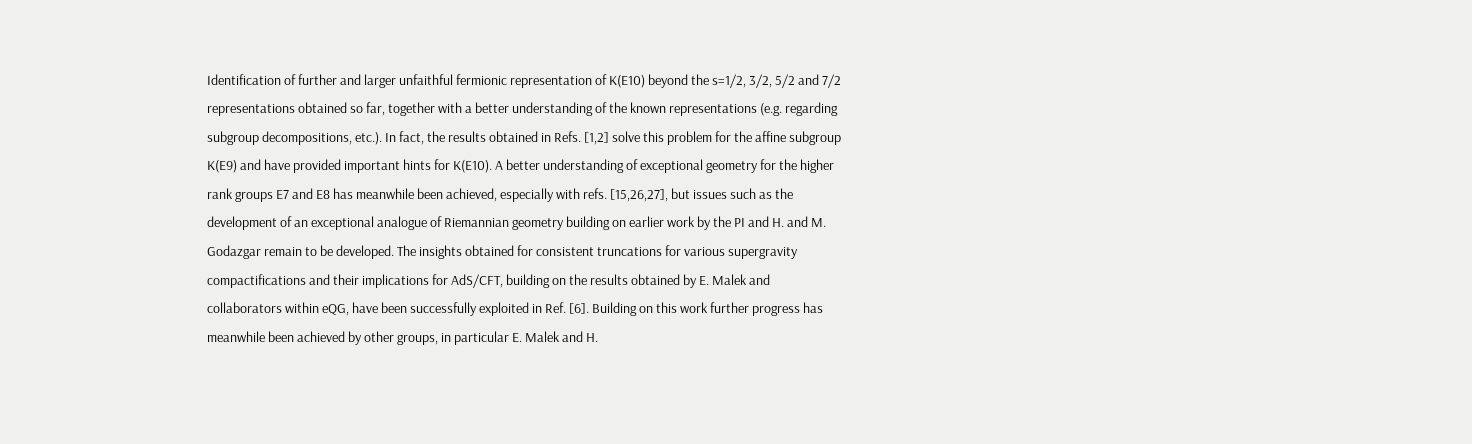Identification of further and larger unfaithful fermionic representation of K(E10) beyond the s=1/2, 3/2, 5/2 and 7/2 representations obtained so far, together with a better understanding of the known representations (e.g. regarding subgroup decompositions, etc.). In fact, the results obtained in Refs. [1,2] solve this problem for the affine subgroup K(E9) and have provided important hints for K(E10). A better understanding of exceptional geometry for the higher rank groups E7 and E8 has meanwhile been achieved, especially with refs. [15,26,27], but issues such as the development of an exceptional analogue of Riemannian geometry building on earlier work by the PI and H. and M. Godazgar remain to be developed. The insights obtained for consistent truncations for various supergravity compactifications and their implications for AdS/CFT, building on the results obtained by E. Malek and collaborators within eQG, have been successfully exploited in Ref. [6]. Building on this work further progress has meanwhile been achieved by other groups, in particular E. Malek and H.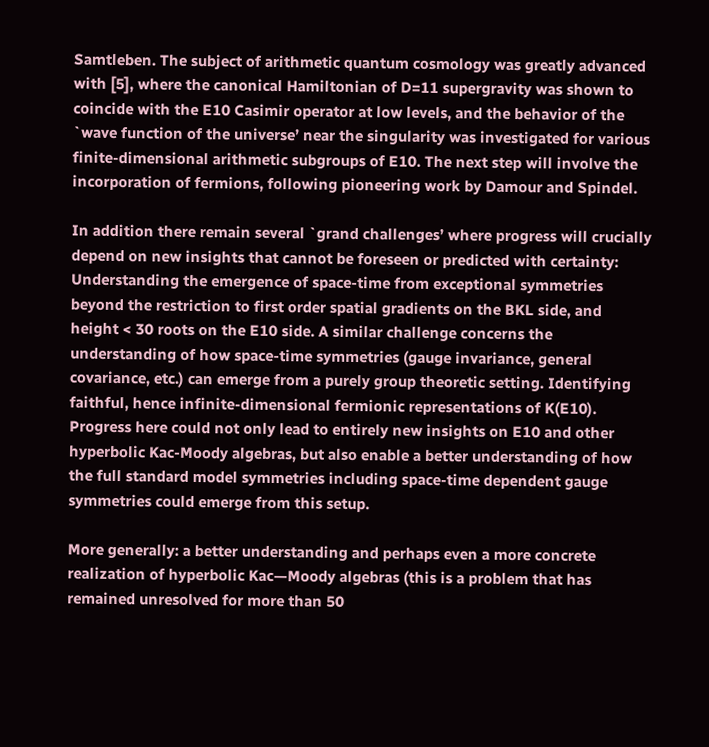Samtleben. The subject of arithmetic quantum cosmology was greatly advanced with [5], where the canonical Hamiltonian of D=11 supergravity was shown to coincide with the E10 Casimir operator at low levels, and the behavior of the `wave function of the universe’ near the singularity was investigated for various finite-dimensional arithmetic subgroups of E10. The next step will involve the incorporation of fermions, following pioneering work by Damour and Spindel.

In addition there remain several `grand challenges’ where progress will crucially depend on new insights that cannot be foreseen or predicted with certainty: Understanding the emergence of space-time from exceptional symmetries beyond the restriction to first order spatial gradients on the BKL side, and height < 30 roots on the E10 side. A similar challenge concerns the understanding of how space-time symmetries (gauge invariance, general covariance, etc.) can emerge from a purely group theoretic setting. Identifying faithful, hence infinite-dimensional fermionic representations of K(E10). Progress here could not only lead to entirely new insights on E10 and other hyperbolic Kac-Moody algebras, but also enable a better understanding of how the full standard model symmetries including space-time dependent gauge symmetries could emerge from this setup.

More generally: a better understanding and perhaps even a more concrete realization of hyperbolic Kac—Moody algebras (this is a problem that has remained unresolved for more than 50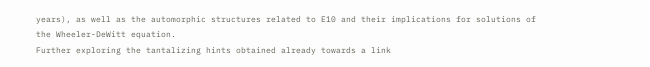years), as well as the automorphic structures related to E10 and their implications for solutions of the Wheeler-DeWitt equation.
Further exploring the tantalizing hints obtained already towards a link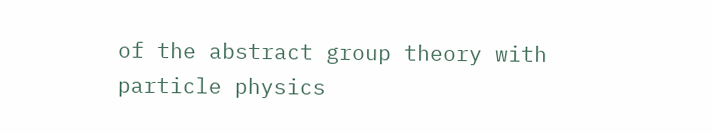of the abstract group theory with particle physics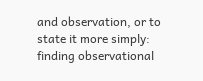and observation, or to state it more simply: finding observational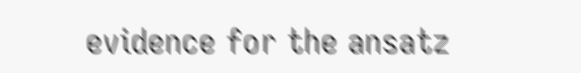evidence for the ansatz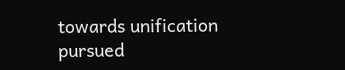towards unification pursued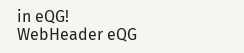in eQG!
WebHeader eQG